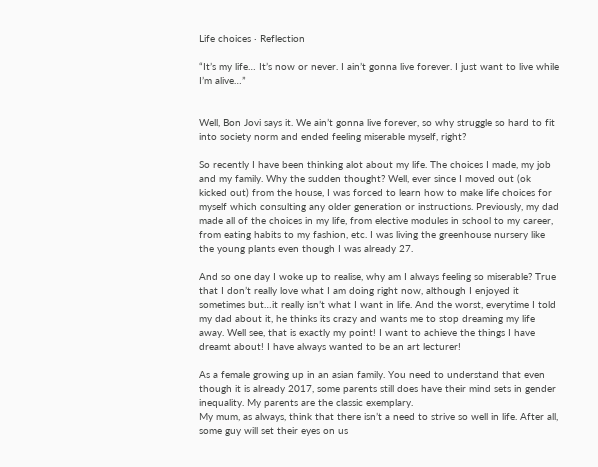Life choices · Reflection

“It’s my life… It’s now or never. I ain’t gonna live forever. I just want to live while I’m alive…”


Well, Bon Jovi says it. We ain’t gonna live forever, so why struggle so hard to fit into society norm and ended feeling miserable myself, right?

So recently I have been thinking alot about my life. The choices I made, my job and my family. Why the sudden thought? Well, ever since I moved out (ok kicked out) from the house, I was forced to learn how to make life choices for myself which consulting any older generation or instructions. Previously, my dad made all of the choices in my life, from elective modules in school to my career, from eating habits to my fashion, etc. I was living the greenhouse nursery like the young plants even though I was already 27.

And so one day I woke up to realise, why am I always feeling so miserable? True that I don’t really love what I am doing right now, although I enjoyed it sometimes but…it really isn’t what I want in life. And the worst, everytime I told my dad about it, he thinks its crazy and wants me to stop dreaming my life away. Well see, that is exactly my point! I want to achieve the things I have dreamt about! I have always wanted to be an art lecturer!

As a female growing up in an asian family. You need to understand that even though it is already 2017, some parents still does have their mind sets in gender inequality. My parents are the classic exemplary.
My mum, as always, think that there isn’t a need to strive so well in life. After all, some guy will set their eyes on us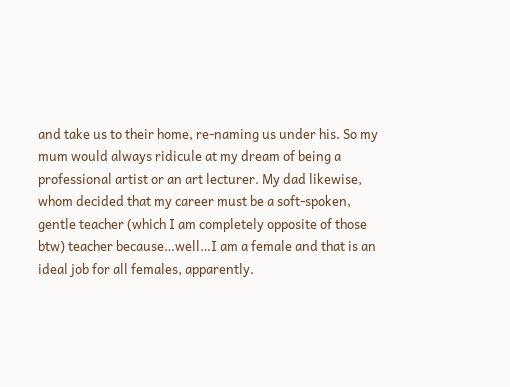and take us to their home, re-naming us under his. So my mum would always ridicule at my dream of being a professional artist or an art lecturer. My dad likewise, whom decided that my career must be a soft-spoken, gentle teacher (which I am completely opposite of those btw) teacher because…well…I am a female and that is an ideal job for all females, apparently.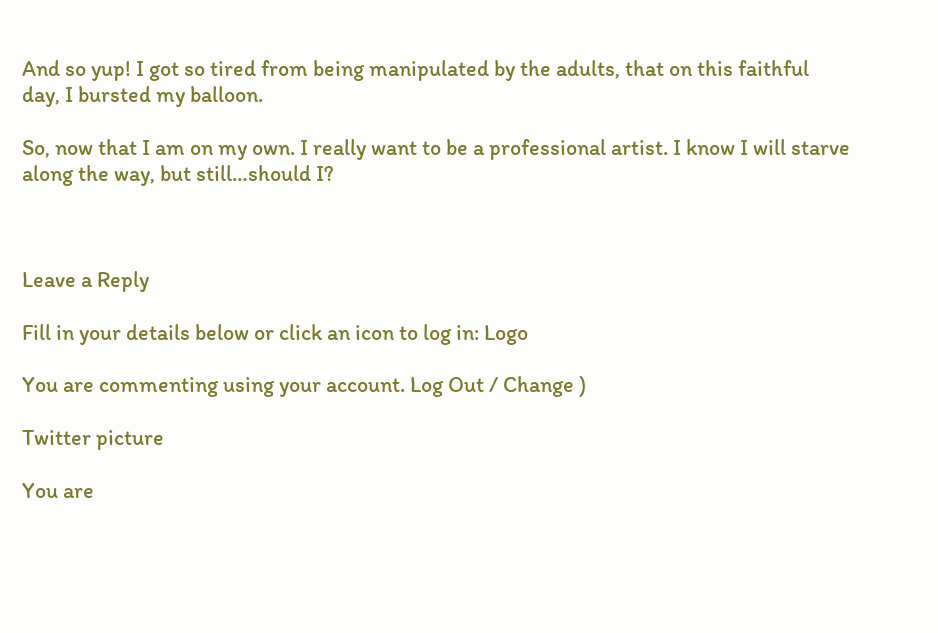And so yup! I got so tired from being manipulated by the adults, that on this faithful day, I bursted my balloon.

So, now that I am on my own. I really want to be a professional artist. I know I will starve along the way, but still…should I?



Leave a Reply

Fill in your details below or click an icon to log in: Logo

You are commenting using your account. Log Out / Change )

Twitter picture

You are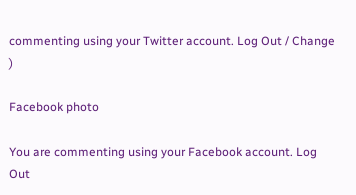commenting using your Twitter account. Log Out / Change )

Facebook photo

You are commenting using your Facebook account. Log Out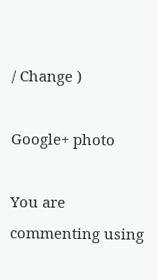/ Change )

Google+ photo

You are commenting using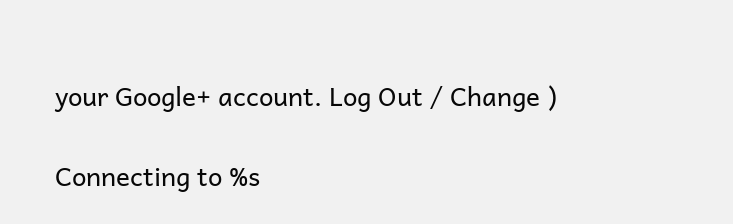your Google+ account. Log Out / Change )

Connecting to %s